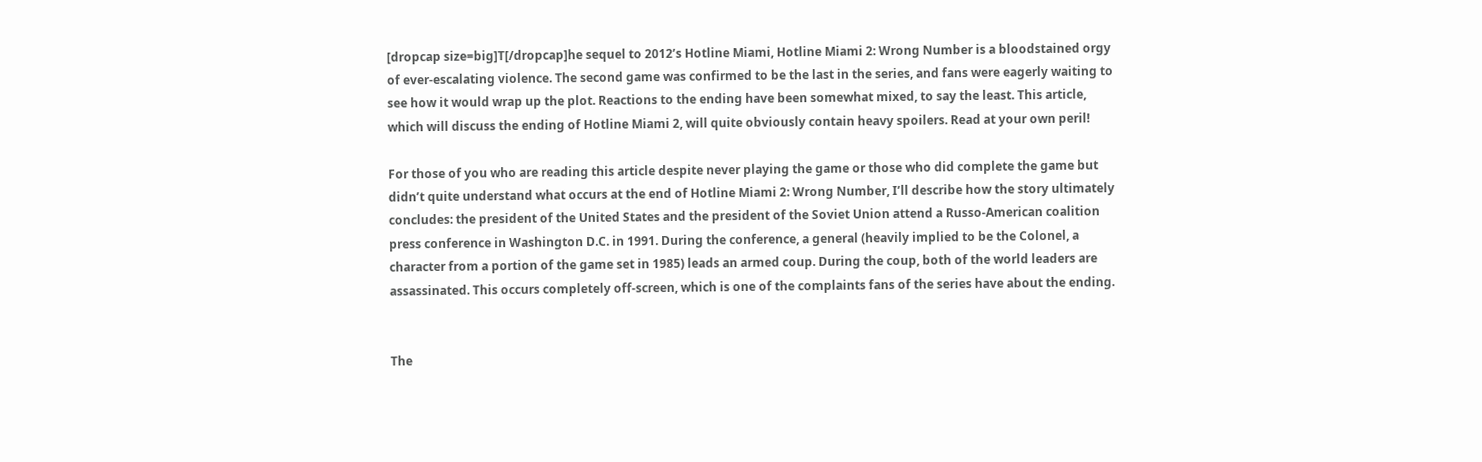[dropcap size=big]T[/dropcap]he sequel to 2012’s Hotline Miami, Hotline Miami 2: Wrong Number is a bloodstained orgy of ever-escalating violence. The second game was confirmed to be the last in the series, and fans were eagerly waiting to see how it would wrap up the plot. Reactions to the ending have been somewhat mixed, to say the least. This article, which will discuss the ending of Hotline Miami 2, will quite obviously contain heavy spoilers. Read at your own peril!

For those of you who are reading this article despite never playing the game or those who did complete the game but didn’t quite understand what occurs at the end of Hotline Miami 2: Wrong Number, I’ll describe how the story ultimately concludes: the president of the United States and the president of the Soviet Union attend a Russo-American coalition press conference in Washington D.C. in 1991. During the conference, a general (heavily implied to be the Colonel, a character from a portion of the game set in 1985) leads an armed coup. During the coup, both of the world leaders are assassinated. This occurs completely off-screen, which is one of the complaints fans of the series have about the ending.


The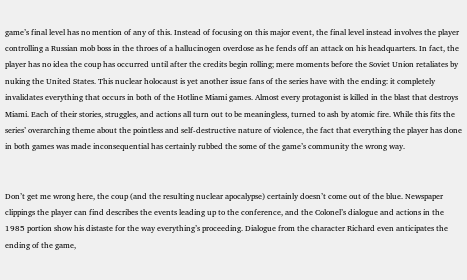game’s final level has no mention of any of this. Instead of focusing on this major event, the final level instead involves the player controlling a Russian mob boss in the throes of a hallucinogen overdose as he fends off an attack on his headquarters. In fact, the player has no idea the coup has occurred until after the credits begin rolling; mere moments before the Soviet Union retaliates by nuking the United States. This nuclear holocaust is yet another issue fans of the series have with the ending: it completely invalidates everything that occurs in both of the Hotline Miami games. Almost every protagonist is killed in the blast that destroys Miami. Each of their stories, struggles, and actions all turn out to be meaningless, turned to ash by atomic fire. While this fits the series’ overarching theme about the pointless and self-destructive nature of violence, the fact that everything the player has done in both games was made inconsequential has certainly rubbed the some of the game’s community the wrong way.


Don’t get me wrong here, the coup (and the resulting nuclear apocalypse) certainly doesn’t come out of the blue. Newspaper clippings the player can find describes the events leading up to the conference, and the Colonel’s dialogue and actions in the 1985 portion show his distaste for the way everything’s proceeding. Dialogue from the character Richard even anticipates the ending of the game,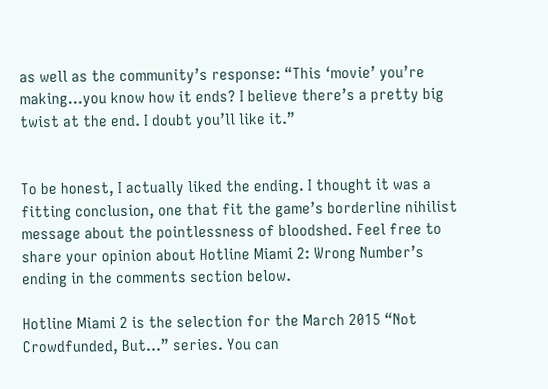as well as the community’s response: “This ‘movie’ you’re making…you know how it ends? I believe there’s a pretty big twist at the end. I doubt you’ll like it.”


To be honest, I actually liked the ending. I thought it was a fitting conclusion, one that fit the game’s borderline nihilist message about the pointlessness of bloodshed. Feel free to share your opinion about Hotline Miami 2: Wrong Number’s ending in the comments section below.

Hotline Miami 2 is the selection for the March 2015 “Not Crowdfunded, But…” series. You can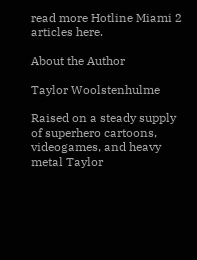read more Hotline Miami 2 articles here.

About the Author

Taylor Woolstenhulme

Raised on a steady supply of superhero cartoons, videogames, and heavy metal Taylor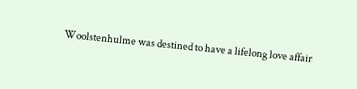Woolstenhulme was destined to have a lifelong love affair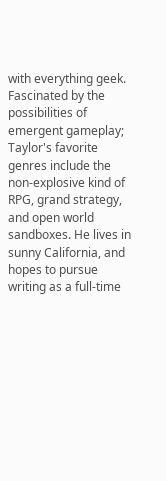with everything geek. Fascinated by the possibilities of emergent gameplay; Taylor's favorite genres include the non-explosive kind of RPG, grand strategy, and open world sandboxes. He lives in sunny California, and hopes to pursue writing as a full-time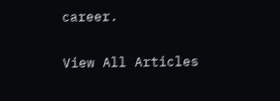career.

View All Articles